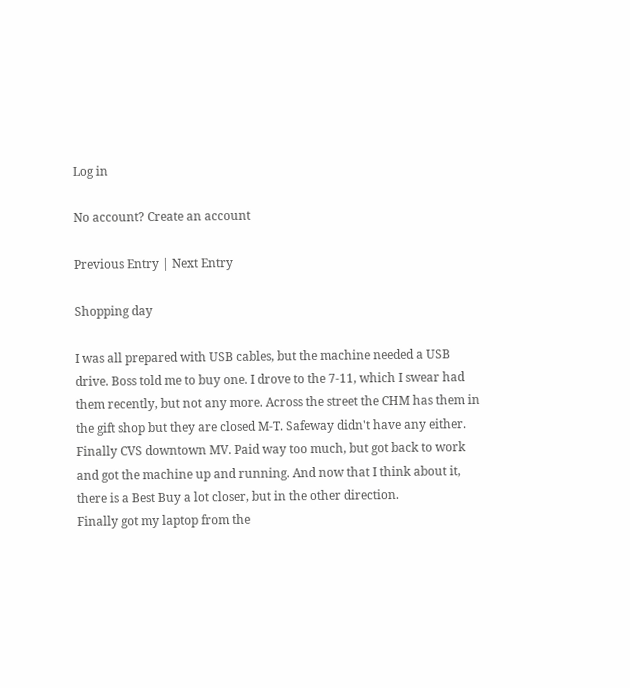Log in

No account? Create an account

Previous Entry | Next Entry

Shopping day

I was all prepared with USB cables, but the machine needed a USB drive. Boss told me to buy one. I drove to the 7-11, which I swear had them recently, but not any more. Across the street the CHM has them in the gift shop but they are closed M-T. Safeway didn't have any either. Finally CVS downtown MV. Paid way too much, but got back to work and got the machine up and running. And now that I think about it, there is a Best Buy a lot closer, but in the other direction.
Finally got my laptop from the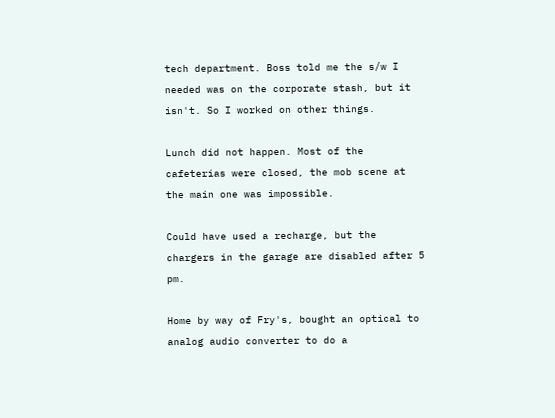tech department. Boss told me the s/w I needed was on the corporate stash, but it isn't. So I worked on other things.

Lunch did not happen. Most of the cafeterias were closed, the mob scene at the main one was impossible.

Could have used a recharge, but the chargers in the garage are disabled after 5 pm.

Home by way of Fry's, bought an optical to analog audio converter to do a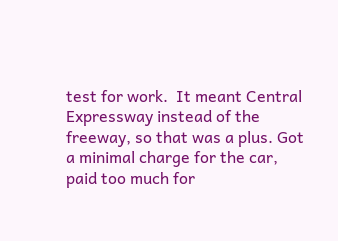test for work.  It meant Central Expressway instead of the freeway, so that was a plus. Got a minimal charge for the car, paid too much for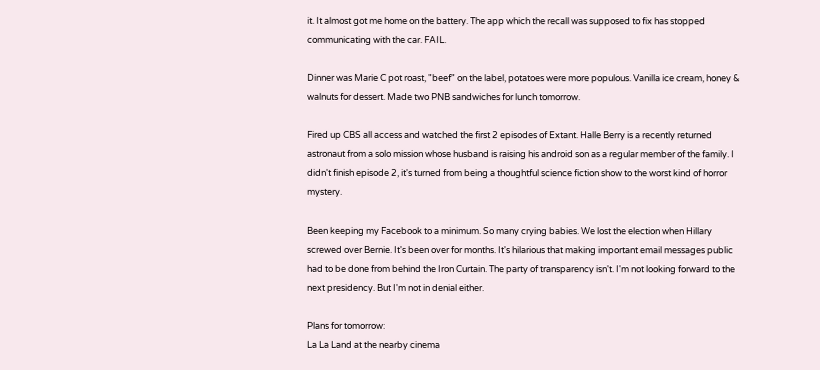it. It almost got me home on the battery. The app which the recall was supposed to fix has stopped communicating with the car. FAIL.

Dinner was Marie C pot roast, "beef" on the label, potatoes were more populous. Vanilla ice cream, honey & walnuts for dessert. Made two PNB sandwiches for lunch tomorrow.

Fired up CBS all access and watched the first 2 episodes of Extant. Halle Berry is a recently returned astronaut from a solo mission whose husband is raising his android son as a regular member of the family. I didn't finish episode 2, it's turned from being a thoughtful science fiction show to the worst kind of horror mystery.

Been keeping my Facebook to a minimum. So many crying babies. We lost the election when Hillary screwed over Bernie. It's been over for months. It's hilarious that making important email messages public had to be done from behind the Iron Curtain. The party of transparency isn't. I'm not looking forward to the next presidency. But I'm not in denial either.

Plans for tomorrow:
La La Land at the nearby cinema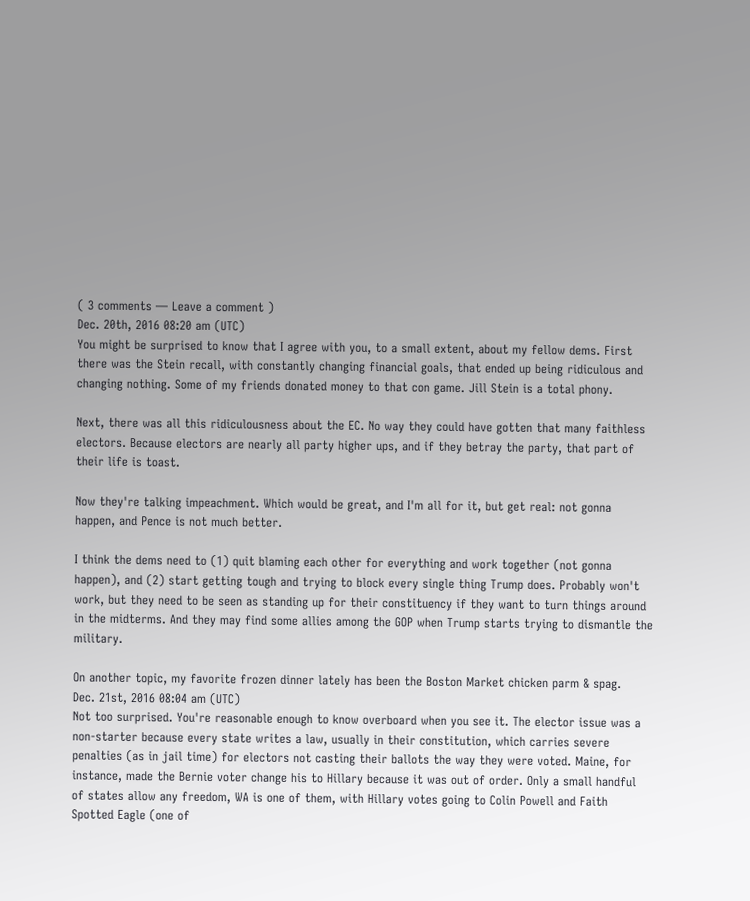( 3 comments — Leave a comment )
Dec. 20th, 2016 08:20 am (UTC)
You might be surprised to know that I agree with you, to a small extent, about my fellow dems. First there was the Stein recall, with constantly changing financial goals, that ended up being ridiculous and changing nothing. Some of my friends donated money to that con game. Jill Stein is a total phony.

Next, there was all this ridiculousness about the EC. No way they could have gotten that many faithless electors. Because electors are nearly all party higher ups, and if they betray the party, that part of their life is toast.

Now they're talking impeachment. Which would be great, and I'm all for it, but get real: not gonna happen, and Pence is not much better.

I think the dems need to (1) quit blaming each other for everything and work together (not gonna happen), and (2) start getting tough and trying to block every single thing Trump does. Probably won't work, but they need to be seen as standing up for their constituency if they want to turn things around in the midterms. And they may find some allies among the GOP when Trump starts trying to dismantle the military.

On another topic, my favorite frozen dinner lately has been the Boston Market chicken parm & spag.
Dec. 21st, 2016 08:04 am (UTC)
Not too surprised. You're reasonable enough to know overboard when you see it. The elector issue was a non-starter because every state writes a law, usually in their constitution, which carries severe penalties (as in jail time) for electors not casting their ballots the way they were voted. Maine, for instance, made the Bernie voter change his to Hillary because it was out of order. Only a small handful of states allow any freedom, WA is one of them, with Hillary votes going to Colin Powell and Faith Spotted Eagle (one of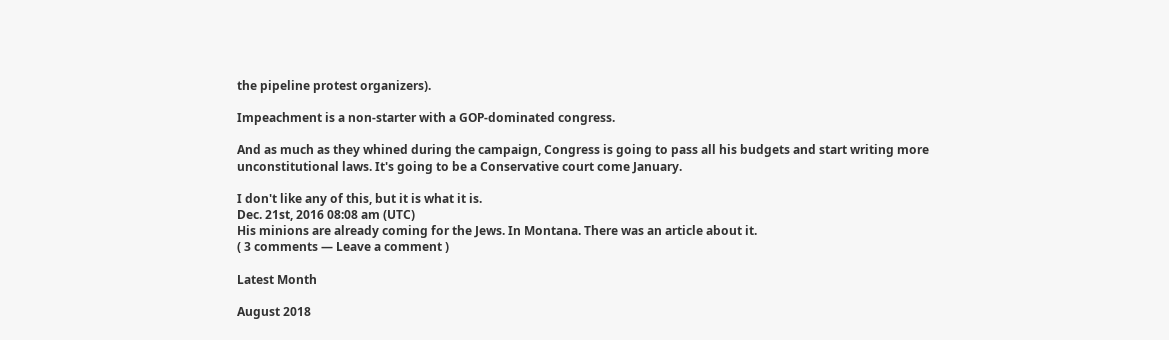the pipeline protest organizers).

Impeachment is a non-starter with a GOP-dominated congress.

And as much as they whined during the campaign, Congress is going to pass all his budgets and start writing more unconstitutional laws. It's going to be a Conservative court come January.

I don't like any of this, but it is what it is.
Dec. 21st, 2016 08:08 am (UTC)
His minions are already coming for the Jews. In Montana. There was an article about it.
( 3 comments — Leave a comment )

Latest Month

August 2018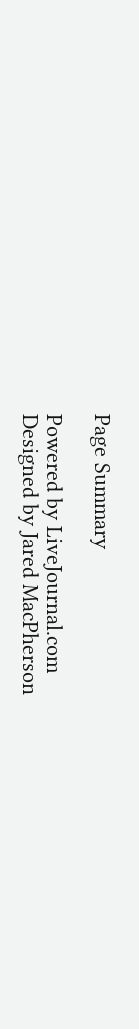Page Summary

Powered by LiveJournal.com
Designed by Jared MacPherson